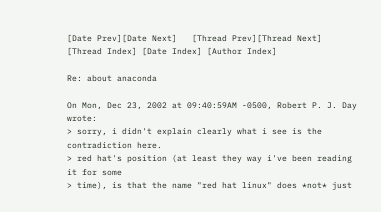[Date Prev][Date Next]   [Thread Prev][Thread Next]   [Thread Index] [Date Index] [Author Index]

Re: about anaconda

On Mon, Dec 23, 2002 at 09:40:59AM -0500, Robert P. J. Day wrote:
> sorry, i didn't explain clearly what i see is the contradiction here.
> red hat's position (at least they way i've been reading it for some
> time), is that the name "red hat linux" does *not* just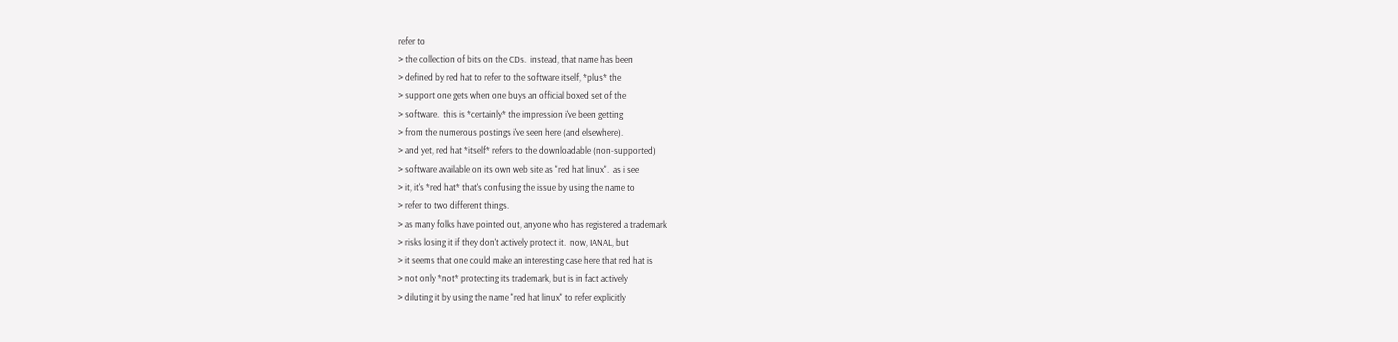refer to
> the collection of bits on the CDs.  instead, that name has been
> defined by red hat to refer to the software itself, *plus* the
> support one gets when one buys an official boxed set of the
> software.  this is *certainly* the impression i've been getting
> from the numerous postings i've seen here (and elsewhere).
> and yet, red hat *itself* refers to the downloadable (non-supported)
> software available on its own web site as "red hat linux".  as i see
> it, it's *red hat* that's confusing the issue by using the name to
> refer to two different things.
> as many folks have pointed out, anyone who has registered a trademark
> risks losing it if they don't actively protect it.  now, IANAL, but
> it seems that one could make an interesting case here that red hat is
> not only *not* protecting its trademark, but is in fact actively
> diluting it by using the name "red hat linux" to refer explicitly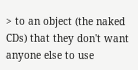> to an object (the naked CDs) that they don't want anyone else to use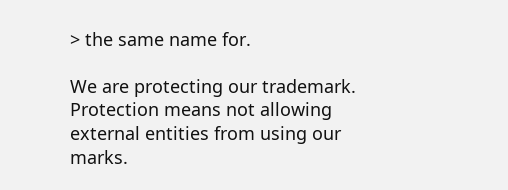> the same name for.

We are protecting our trademark.  Protection means not allowing
external entities from using our marks.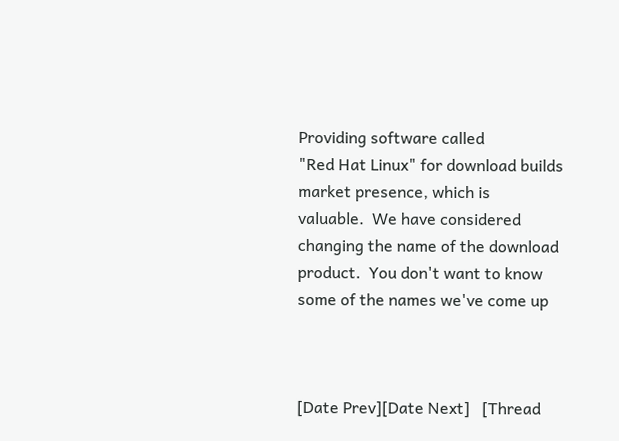Providing software called
"Red Hat Linux" for download builds market presence, which is
valuable.  We have considered changing the name of the download
product.  You don't want to know some of the names we've come up



[Date Prev][Date Next]   [Thread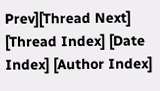Prev][Thread Next]   [Thread Index] [Date Index] [Author Index]